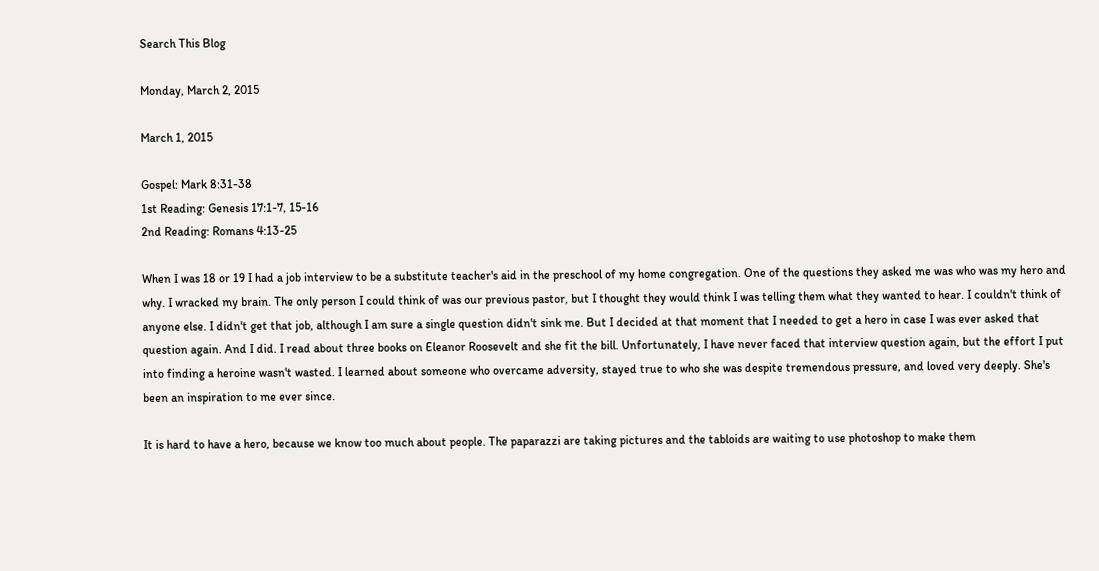Search This Blog

Monday, March 2, 2015

March 1, 2015

Gospel: Mark 8:31-38
1st Reading: Genesis 17:1-7, 15-16
2nd Reading: Romans 4:13-25

When I was 18 or 19 I had a job interview to be a substitute teacher's aid in the preschool of my home congregation. One of the questions they asked me was who was my hero and why. I wracked my brain. The only person I could think of was our previous pastor, but I thought they would think I was telling them what they wanted to hear. I couldn't think of anyone else. I didn't get that job, although I am sure a single question didn't sink me. But I decided at that moment that I needed to get a hero in case I was ever asked that question again. And I did. I read about three books on Eleanor Roosevelt and she fit the bill. Unfortunately, I have never faced that interview question again, but the effort I put into finding a heroine wasn't wasted. I learned about someone who overcame adversity, stayed true to who she was despite tremendous pressure, and loved very deeply. She's been an inspiration to me ever since.

It is hard to have a hero, because we know too much about people. The paparazzi are taking pictures and the tabloids are waiting to use photoshop to make them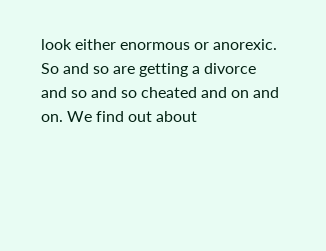look either enormous or anorexic. So and so are getting a divorce and so and so cheated and on and on. We find out about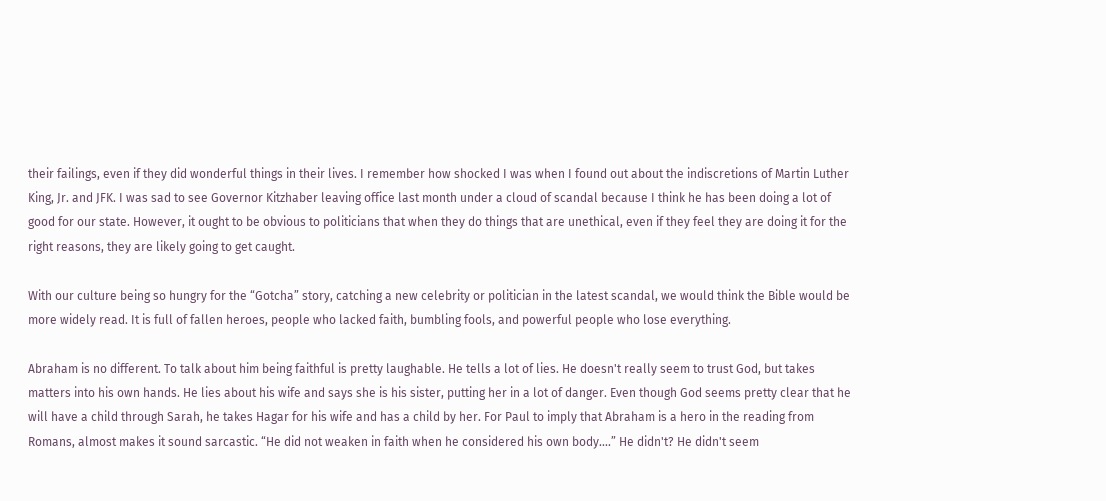their failings, even if they did wonderful things in their lives. I remember how shocked I was when I found out about the indiscretions of Martin Luther King, Jr. and JFK. I was sad to see Governor Kitzhaber leaving office last month under a cloud of scandal because I think he has been doing a lot of good for our state. However, it ought to be obvious to politicians that when they do things that are unethical, even if they feel they are doing it for the right reasons, they are likely going to get caught.

With our culture being so hungry for the “Gotcha” story, catching a new celebrity or politician in the latest scandal, we would think the Bible would be more widely read. It is full of fallen heroes, people who lacked faith, bumbling fools, and powerful people who lose everything.

Abraham is no different. To talk about him being faithful is pretty laughable. He tells a lot of lies. He doesn't really seem to trust God, but takes matters into his own hands. He lies about his wife and says she is his sister, putting her in a lot of danger. Even though God seems pretty clear that he will have a child through Sarah, he takes Hagar for his wife and has a child by her. For Paul to imply that Abraham is a hero in the reading from Romans, almost makes it sound sarcastic. “He did not weaken in faith when he considered his own body....” He didn't? He didn't seem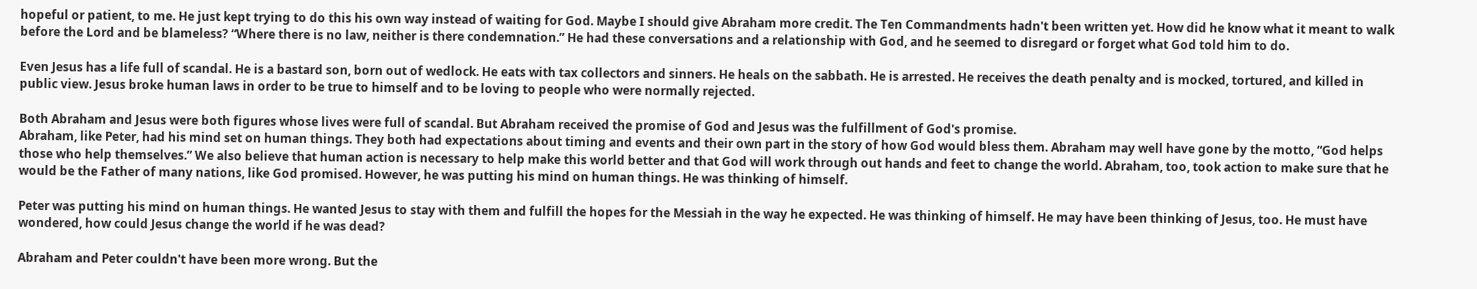hopeful or patient, to me. He just kept trying to do this his own way instead of waiting for God. Maybe I should give Abraham more credit. The Ten Commandments hadn't been written yet. How did he know what it meant to walk before the Lord and be blameless? “Where there is no law, neither is there condemnation.” He had these conversations and a relationship with God, and he seemed to disregard or forget what God told him to do.

Even Jesus has a life full of scandal. He is a bastard son, born out of wedlock. He eats with tax collectors and sinners. He heals on the sabbath. He is arrested. He receives the death penalty and is mocked, tortured, and killed in public view. Jesus broke human laws in order to be true to himself and to be loving to people who were normally rejected.

Both Abraham and Jesus were both figures whose lives were full of scandal. But Abraham received the promise of God and Jesus was the fulfillment of God's promise.
Abraham, like Peter, had his mind set on human things. They both had expectations about timing and events and their own part in the story of how God would bless them. Abraham may well have gone by the motto, “God helps those who help themselves.” We also believe that human action is necessary to help make this world better and that God will work through out hands and feet to change the world. Abraham, too, took action to make sure that he would be the Father of many nations, like God promised. However, he was putting his mind on human things. He was thinking of himself.

Peter was putting his mind on human things. He wanted Jesus to stay with them and fulfill the hopes for the Messiah in the way he expected. He was thinking of himself. He may have been thinking of Jesus, too. He must have wondered, how could Jesus change the world if he was dead?

Abraham and Peter couldn't have been more wrong. But the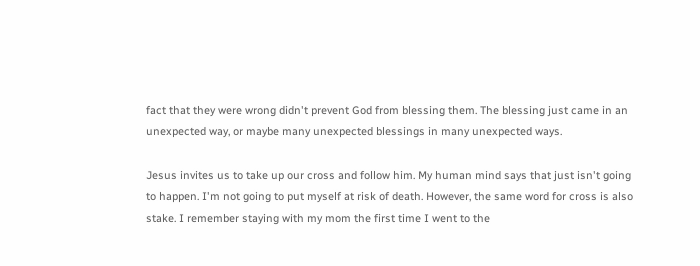fact that they were wrong didn't prevent God from blessing them. The blessing just came in an unexpected way, or maybe many unexpected blessings in many unexpected ways.

Jesus invites us to take up our cross and follow him. My human mind says that just isn't going to happen. I'm not going to put myself at risk of death. However, the same word for cross is also stake. I remember staying with my mom the first time I went to the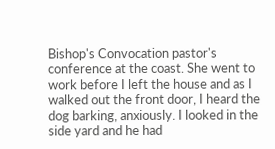Bishop's Convocation pastor's conference at the coast. She went to work before I left the house and as I walked out the front door, I heard the dog barking, anxiously. I looked in the side yard and he had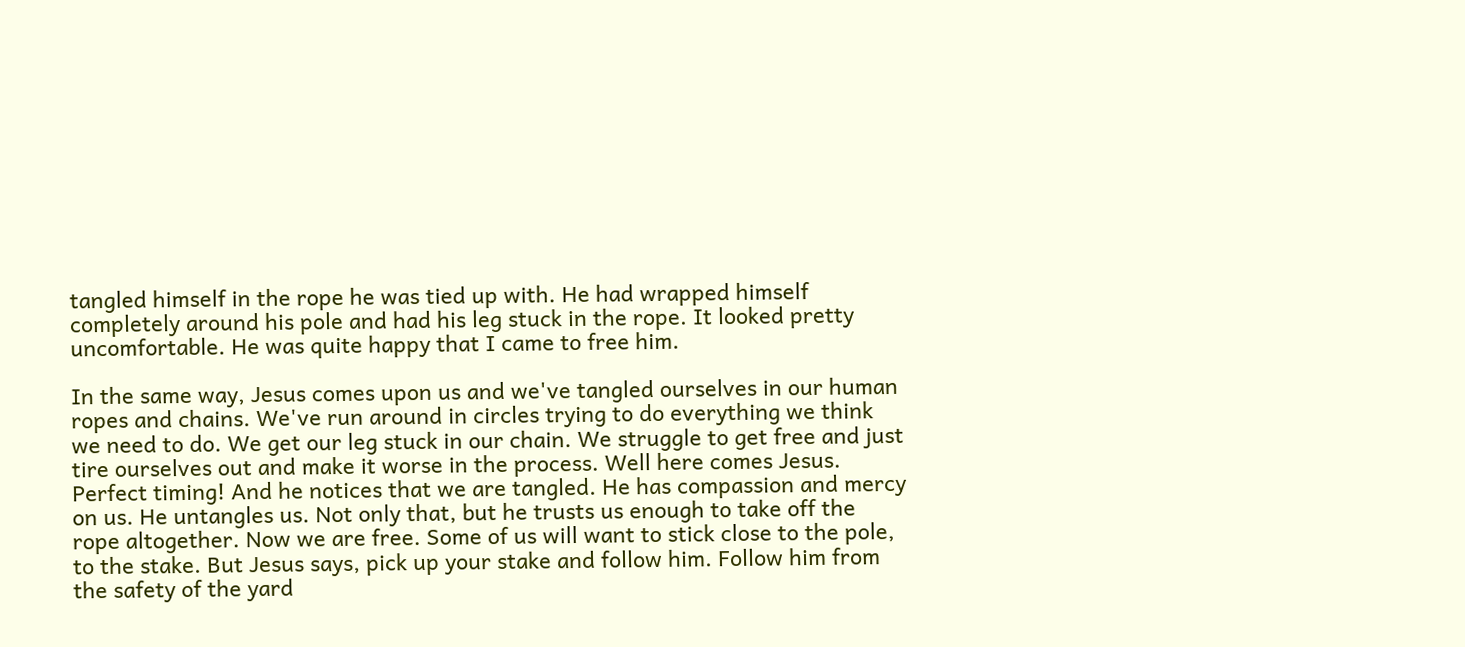tangled himself in the rope he was tied up with. He had wrapped himself completely around his pole and had his leg stuck in the rope. It looked pretty uncomfortable. He was quite happy that I came to free him.

In the same way, Jesus comes upon us and we've tangled ourselves in our human ropes and chains. We've run around in circles trying to do everything we think we need to do. We get our leg stuck in our chain. We struggle to get free and just tire ourselves out and make it worse in the process. Well here comes Jesus. Perfect timing! And he notices that we are tangled. He has compassion and mercy on us. He untangles us. Not only that, but he trusts us enough to take off the rope altogether. Now we are free. Some of us will want to stick close to the pole, to the stake. But Jesus says, pick up your stake and follow him. Follow him from the safety of the yard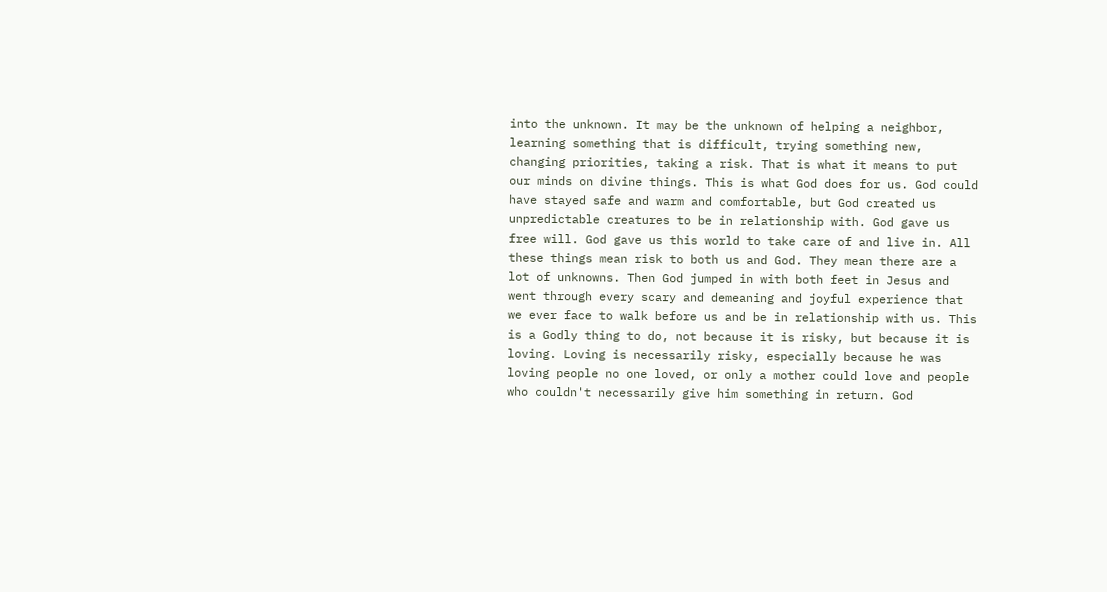into the unknown. It may be the unknown of helping a neighbor, learning something that is difficult, trying something new, changing priorities, taking a risk. That is what it means to put our minds on divine things. This is what God does for us. God could have stayed safe and warm and comfortable, but God created us unpredictable creatures to be in relationship with. God gave us free will. God gave us this world to take care of and live in. All these things mean risk to both us and God. They mean there are a lot of unknowns. Then God jumped in with both feet in Jesus and went through every scary and demeaning and joyful experience that we ever face to walk before us and be in relationship with us. This is a Godly thing to do, not because it is risky, but because it is loving. Loving is necessarily risky, especially because he was loving people no one loved, or only a mother could love and people who couldn't necessarily give him something in return. God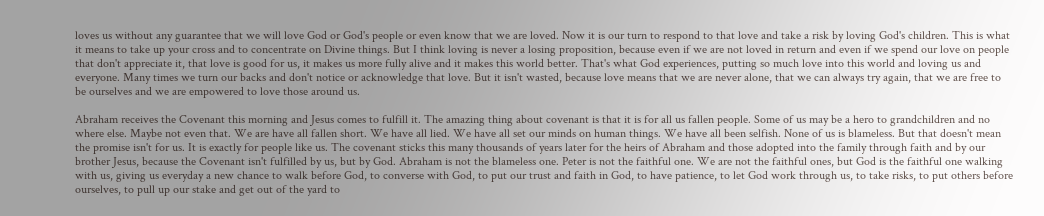loves us without any guarantee that we will love God or God's people or even know that we are loved. Now it is our turn to respond to that love and take a risk by loving God's children. This is what it means to take up your cross and to concentrate on Divine things. But I think loving is never a losing proposition, because even if we are not loved in return and even if we spend our love on people that don't appreciate it, that love is good for us, it makes us more fully alive and it makes this world better. That's what God experiences, putting so much love into this world and loving us and everyone. Many times we turn our backs and don't notice or acknowledge that love. But it isn't wasted, because love means that we are never alone, that we can always try again, that we are free to be ourselves and we are empowered to love those around us.

Abraham receives the Covenant this morning and Jesus comes to fulfill it. The amazing thing about covenant is that it is for all us fallen people. Some of us may be a hero to grandchildren and no where else. Maybe not even that. We are have all fallen short. We have all lied. We have all set our minds on human things. We have all been selfish. None of us is blameless. But that doesn't mean the promise isn't for us. It is exactly for people like us. The covenant sticks this many thousands of years later for the heirs of Abraham and those adopted into the family through faith and by our brother Jesus, because the Covenant isn't fulfilled by us, but by God. Abraham is not the blameless one. Peter is not the faithful one. We are not the faithful ones, but God is the faithful one walking with us, giving us everyday a new chance to walk before God, to converse with God, to put our trust and faith in God, to have patience, to let God work through us, to take risks, to put others before ourselves, to pull up our stake and get out of the yard to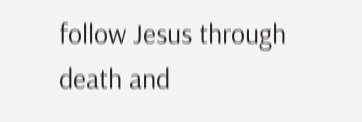follow Jesus through death and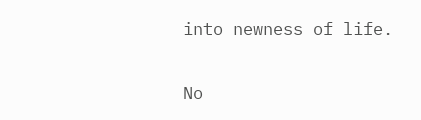into newness of life.

No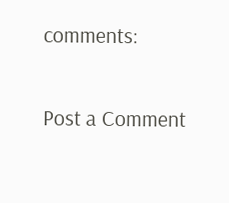comments:

Post a Comment